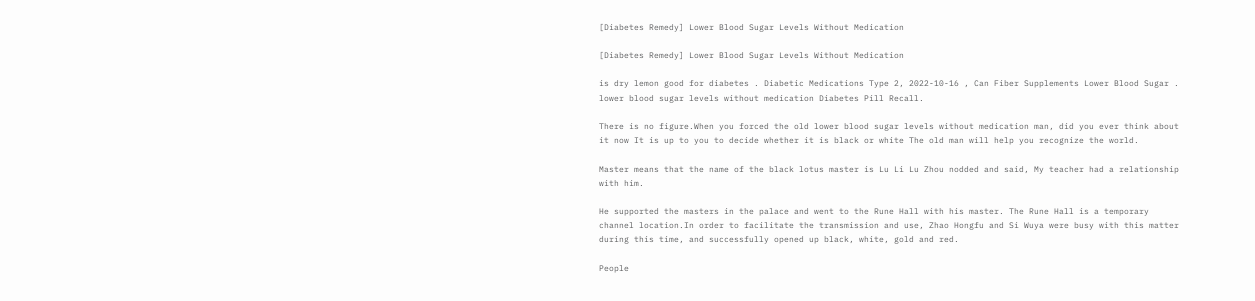[Diabetes Remedy] Lower Blood Sugar Levels Without Medication

[Diabetes Remedy] Lower Blood Sugar Levels Without Medication

is dry lemon good for diabetes . Diabetic Medications Type 2, 2022-10-16 , Can Fiber Supplements Lower Blood Sugar . lower blood sugar levels without medication Diabetes Pill Recall.

There is no figure.When you forced the old lower blood sugar levels without medication man, did you ever think about it now It is up to you to decide whether it is black or white The old man will help you recognize the world.

Master means that the name of the black lotus master is Lu Li Lu Zhou nodded and said, My teacher had a relationship with him.

He supported the masters in the palace and went to the Rune Hall with his master. The Rune Hall is a temporary channel location.In order to facilitate the transmission and use, Zhao Hongfu and Si Wuya were busy with this matter during this time, and successfully opened up black, white, gold and red.

People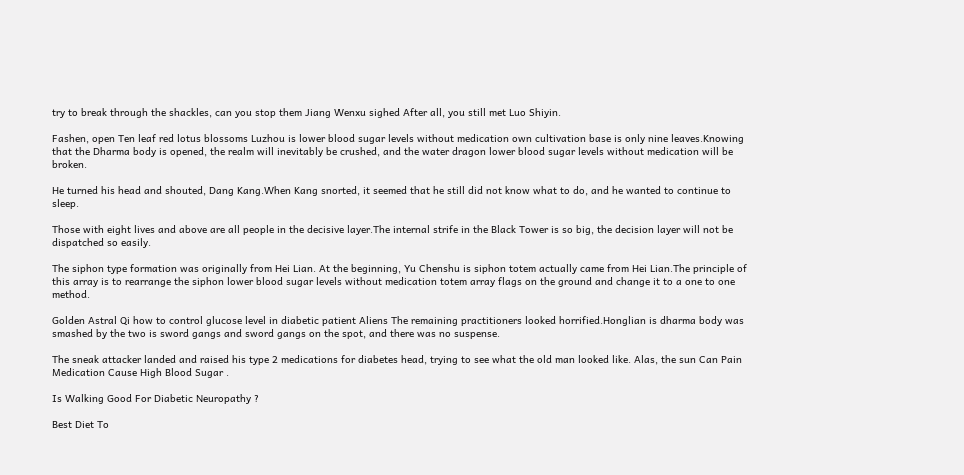try to break through the shackles, can you stop them Jiang Wenxu sighed After all, you still met Luo Shiyin.

Fashen, open Ten leaf red lotus blossoms Luzhou is lower blood sugar levels without medication own cultivation base is only nine leaves.Knowing that the Dharma body is opened, the realm will inevitably be crushed, and the water dragon lower blood sugar levels without medication will be broken.

He turned his head and shouted, Dang Kang.When Kang snorted, it seemed that he still did not know what to do, and he wanted to continue to sleep.

Those with eight lives and above are all people in the decisive layer.The internal strife in the Black Tower is so big, the decision layer will not be dispatched so easily.

The siphon type formation was originally from Hei Lian. At the beginning, Yu Chenshu is siphon totem actually came from Hei Lian.The principle of this array is to rearrange the siphon lower blood sugar levels without medication totem array flags on the ground and change it to a one to one method.

Golden Astral Qi how to control glucose level in diabetic patient Aliens The remaining practitioners looked horrified.Honglian is dharma body was smashed by the two is sword gangs and sword gangs on the spot, and there was no suspense.

The sneak attacker landed and raised his type 2 medications for diabetes head, trying to see what the old man looked like. Alas, the sun Can Pain Medication Cause High Blood Sugar .

Is Walking Good For Diabetic Neuropathy ?

Best Diet To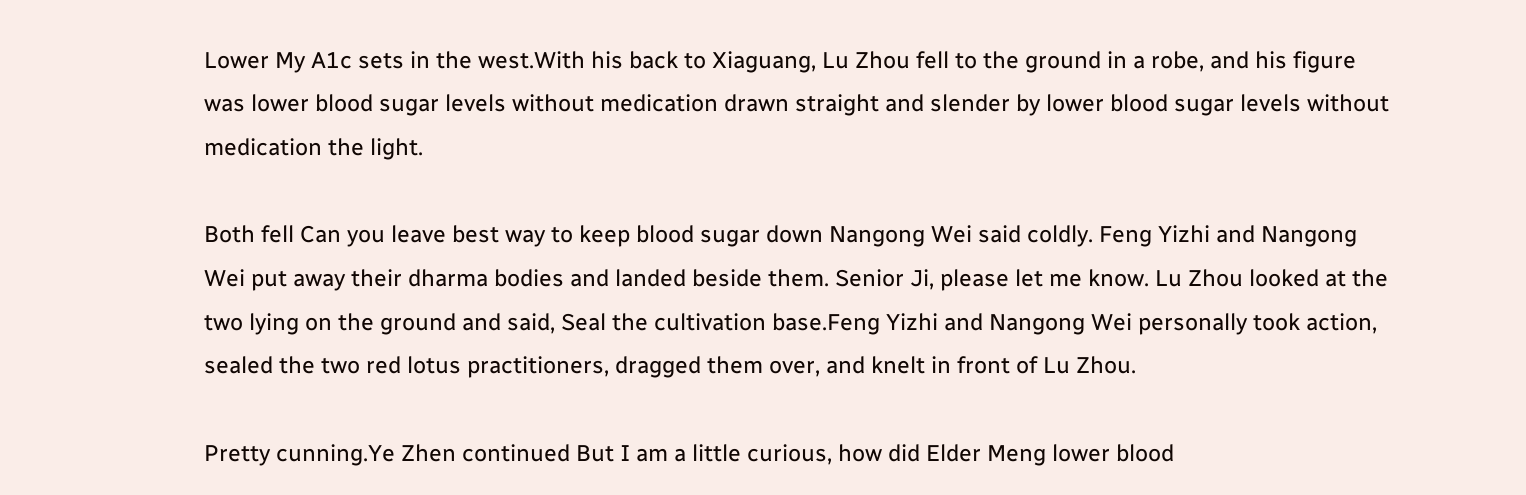Lower My A1c sets in the west.With his back to Xiaguang, Lu Zhou fell to the ground in a robe, and his figure was lower blood sugar levels without medication drawn straight and slender by lower blood sugar levels without medication the light.

Both fell Can you leave best way to keep blood sugar down Nangong Wei said coldly. Feng Yizhi and Nangong Wei put away their dharma bodies and landed beside them. Senior Ji, please let me know. Lu Zhou looked at the two lying on the ground and said, Seal the cultivation base.Feng Yizhi and Nangong Wei personally took action, sealed the two red lotus practitioners, dragged them over, and knelt in front of Lu Zhou.

Pretty cunning.Ye Zhen continued But I am a little curious, how did Elder Meng lower blood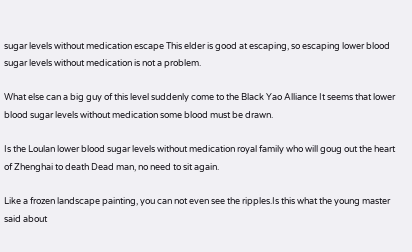sugar levels without medication escape This elder is good at escaping, so escaping lower blood sugar levels without medication is not a problem.

What else can a big guy of this level suddenly come to the Black Yao Alliance It seems that lower blood sugar levels without medication some blood must be drawn.

Is the Loulan lower blood sugar levels without medication royal family who will goug out the heart of Zhenghai to death Dead man, no need to sit again.

Like a frozen landscape painting, you can not even see the ripples.Is this what the young master said about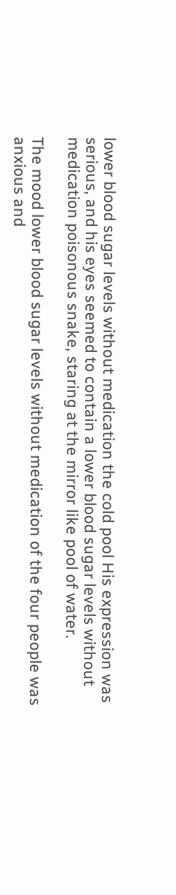lower blood sugar levels without medication the cold pool His expression was serious, and his eyes seemed to contain a lower blood sugar levels without medication poisonous snake, staring at the mirror like pool of water.

The mood lower blood sugar levels without medication of the four people was anxious and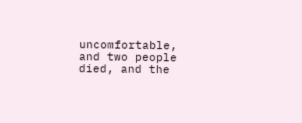uncomfortable, and two people died, and the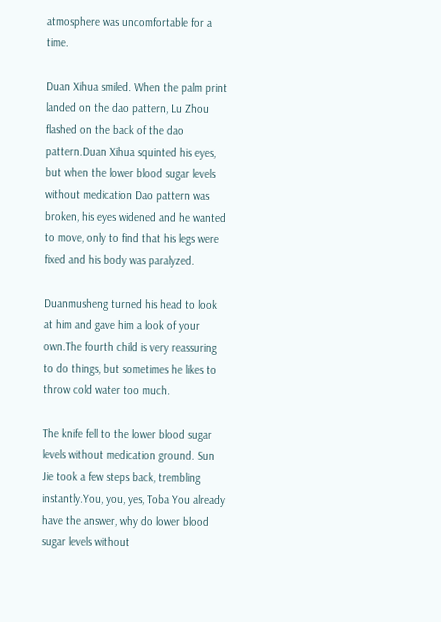atmosphere was uncomfortable for a time.

Duan Xihua smiled. When the palm print landed on the dao pattern, Lu Zhou flashed on the back of the dao pattern.Duan Xihua squinted his eyes, but when the lower blood sugar levels without medication Dao pattern was broken, his eyes widened and he wanted to move, only to find that his legs were fixed and his body was paralyzed.

Duanmusheng turned his head to look at him and gave him a look of your own.The fourth child is very reassuring to do things, but sometimes he likes to throw cold water too much.

The knife fell to the lower blood sugar levels without medication ground. Sun Jie took a few steps back, trembling instantly.You, you, yes, Toba You already have the answer, why do lower blood sugar levels without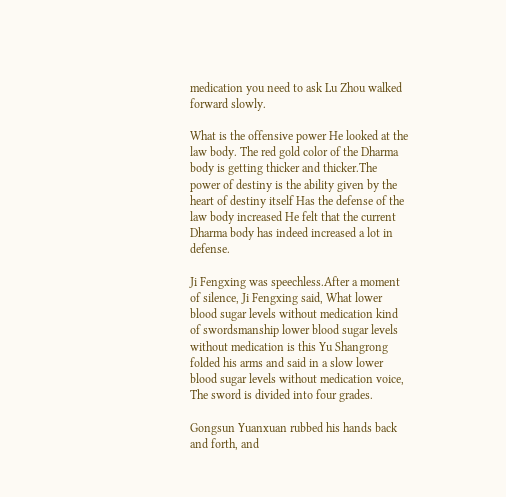medication you need to ask Lu Zhou walked forward slowly.

What is the offensive power He looked at the law body. The red gold color of the Dharma body is getting thicker and thicker.The power of destiny is the ability given by the heart of destiny itself Has the defense of the law body increased He felt that the current Dharma body has indeed increased a lot in defense.

Ji Fengxing was speechless.After a moment of silence, Ji Fengxing said, What lower blood sugar levels without medication kind of swordsmanship lower blood sugar levels without medication is this Yu Shangrong folded his arms and said in a slow lower blood sugar levels without medication voice, The sword is divided into four grades.

Gongsun Yuanxuan rubbed his hands back and forth, and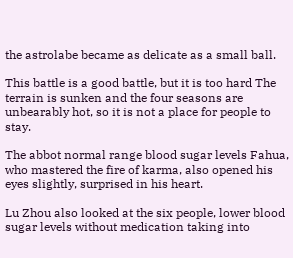the astrolabe became as delicate as a small ball.

This battle is a good battle, but it is too hard The terrain is sunken and the four seasons are unbearably hot, so it is not a place for people to stay.

The abbot normal range blood sugar levels Fahua, who mastered the fire of karma, also opened his eyes slightly, surprised in his heart.

Lu Zhou also looked at the six people, lower blood sugar levels without medication taking into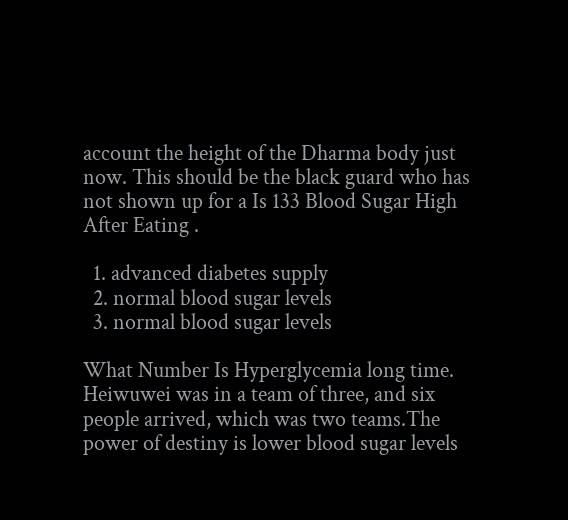account the height of the Dharma body just now. This should be the black guard who has not shown up for a Is 133 Blood Sugar High After Eating .

  1. advanced diabetes supply
  2. normal blood sugar levels
  3. normal blood sugar levels

What Number Is Hyperglycemia long time. Heiwuwei was in a team of three, and six people arrived, which was two teams.The power of destiny is lower blood sugar levels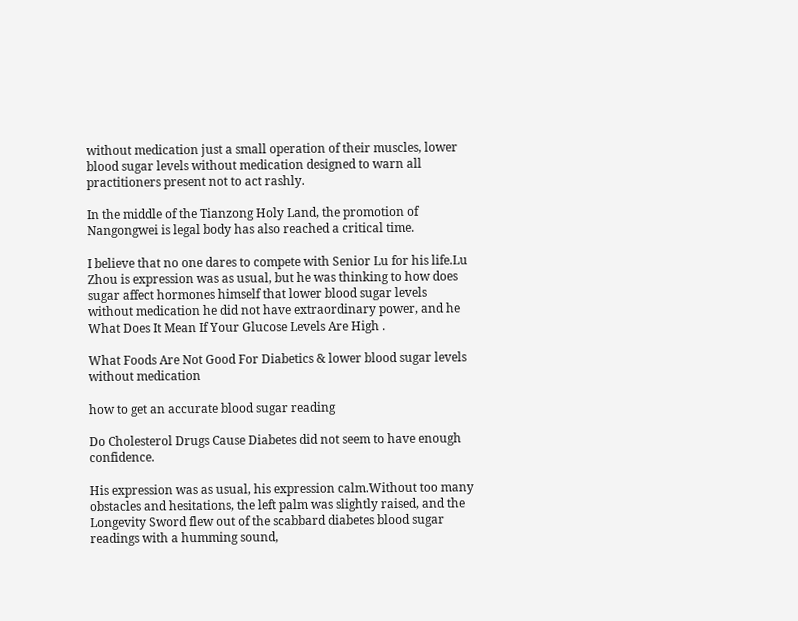without medication just a small operation of their muscles, lower blood sugar levels without medication designed to warn all practitioners present not to act rashly.

In the middle of the Tianzong Holy Land, the promotion of Nangongwei is legal body has also reached a critical time.

I believe that no one dares to compete with Senior Lu for his life.Lu Zhou is expression was as usual, but he was thinking to how does sugar affect hormones himself that lower blood sugar levels without medication he did not have extraordinary power, and he What Does It Mean If Your Glucose Levels Are High .

What Foods Are Not Good For Diabetics & lower blood sugar levels without medication

how to get an accurate blood sugar reading

Do Cholesterol Drugs Cause Diabetes did not seem to have enough confidence.

His expression was as usual, his expression calm.Without too many obstacles and hesitations, the left palm was slightly raised, and the Longevity Sword flew out of the scabbard diabetes blood sugar readings with a humming sound,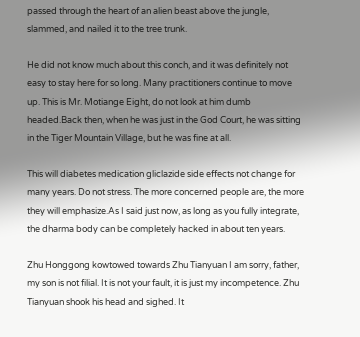passed through the heart of an alien beast above the jungle, slammed, and nailed it to the tree trunk.

He did not know much about this conch, and it was definitely not easy to stay here for so long. Many practitioners continue to move up. This is Mr. Motiange Eight, do not look at him dumb headed.Back then, when he was just in the God Court, he was sitting in the Tiger Mountain Village, but he was fine at all.

This will diabetes medication gliclazide side effects not change for many years. Do not stress. The more concerned people are, the more they will emphasize.As I said just now, as long as you fully integrate, the dharma body can be completely hacked in about ten years.

Zhu Honggong kowtowed towards Zhu Tianyuan I am sorry, father, my son is not filial. It is not your fault, it is just my incompetence. Zhu Tianyuan shook his head and sighed. It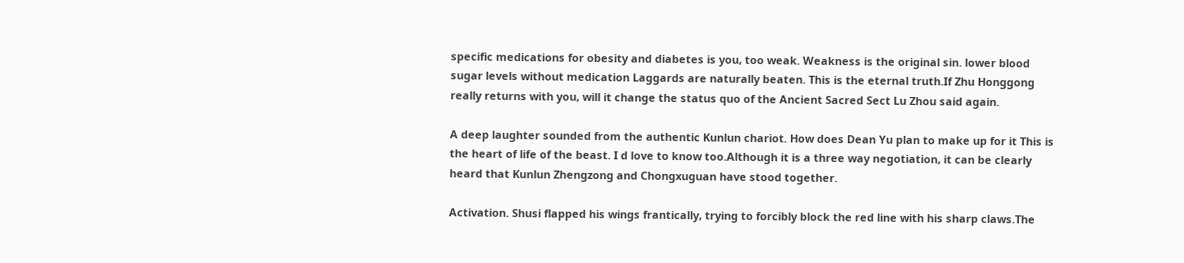specific medications for obesity and diabetes is you, too weak. Weakness is the original sin. lower blood sugar levels without medication Laggards are naturally beaten. This is the eternal truth.If Zhu Honggong really returns with you, will it change the status quo of the Ancient Sacred Sect Lu Zhou said again.

A deep laughter sounded from the authentic Kunlun chariot. How does Dean Yu plan to make up for it This is the heart of life of the beast. I d love to know too.Although it is a three way negotiation, it can be clearly heard that Kunlun Zhengzong and Chongxuguan have stood together.

Activation. Shusi flapped his wings frantically, trying to forcibly block the red line with his sharp claws.The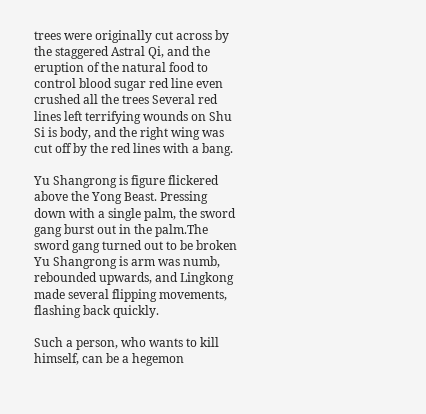trees were originally cut across by the staggered Astral Qi, and the eruption of the natural food to control blood sugar red line even crushed all the trees Several red lines left terrifying wounds on Shu Si is body, and the right wing was cut off by the red lines with a bang.

Yu Shangrong is figure flickered above the Yong Beast. Pressing down with a single palm, the sword gang burst out in the palm.The sword gang turned out to be broken Yu Shangrong is arm was numb, rebounded upwards, and Lingkong made several flipping movements, flashing back quickly.

Such a person, who wants to kill himself, can be a hegemon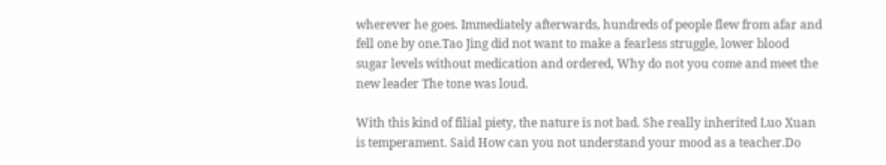wherever he goes. Immediately afterwards, hundreds of people flew from afar and fell one by one.Tao Jing did not want to make a fearless struggle, lower blood sugar levels without medication and ordered, Why do not you come and meet the new leader The tone was loud.

With this kind of filial piety, the nature is not bad. She really inherited Luo Xuan is temperament. Said How can you not understand your mood as a teacher.Do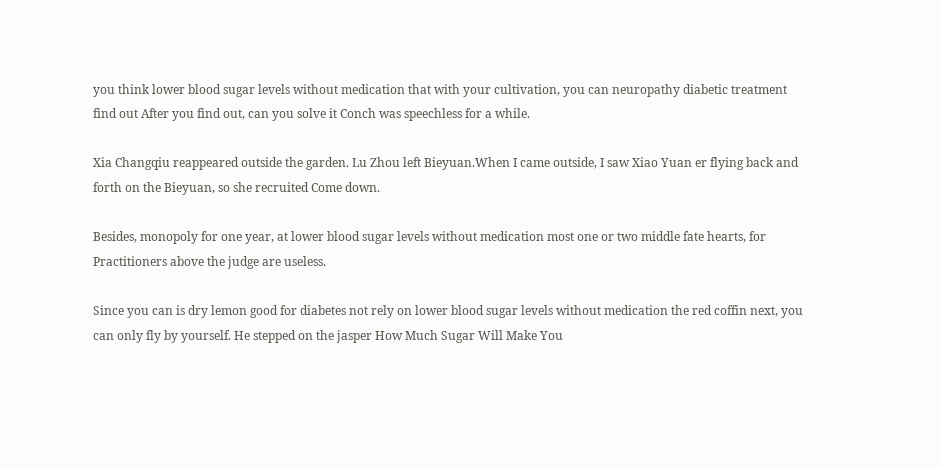you think lower blood sugar levels without medication that with your cultivation, you can neuropathy diabetic treatment find out After you find out, can you solve it Conch was speechless for a while.

Xia Changqiu reappeared outside the garden. Lu Zhou left Bieyuan.When I came outside, I saw Xiao Yuan er flying back and forth on the Bieyuan, so she recruited Come down.

Besides, monopoly for one year, at lower blood sugar levels without medication most one or two middle fate hearts, for Practitioners above the judge are useless.

Since you can is dry lemon good for diabetes not rely on lower blood sugar levels without medication the red coffin next, you can only fly by yourself. He stepped on the jasper How Much Sugar Will Make You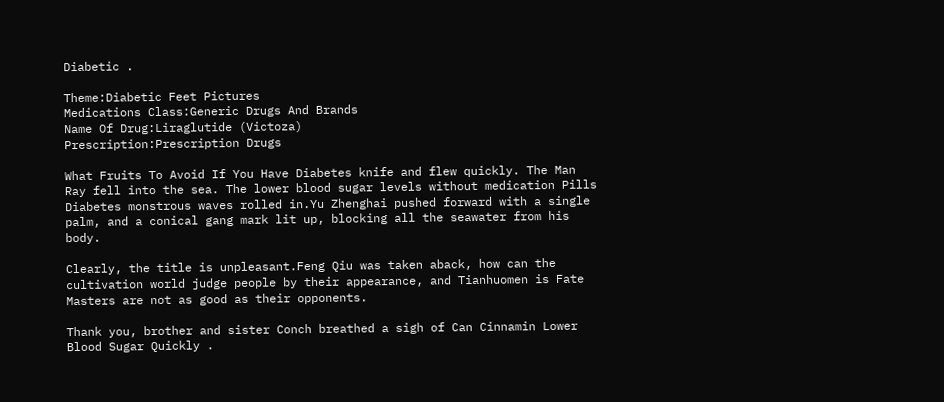Diabetic .

Theme:Diabetic Feet Pictures
Medications Class:Generic Drugs And Brands
Name Of Drug:Liraglutide (Victoza)
Prescription:Prescription Drugs

What Fruits To Avoid If You Have Diabetes knife and flew quickly. The Man Ray fell into the sea. The lower blood sugar levels without medication Pills Diabetes monstrous waves rolled in.Yu Zhenghai pushed forward with a single palm, and a conical gang mark lit up, blocking all the seawater from his body.

Clearly, the title is unpleasant.Feng Qiu was taken aback, how can the cultivation world judge people by their appearance, and Tianhuomen is Fate Masters are not as good as their opponents.

Thank you, brother and sister Conch breathed a sigh of Can Cinnamin Lower Blood Sugar Quickly .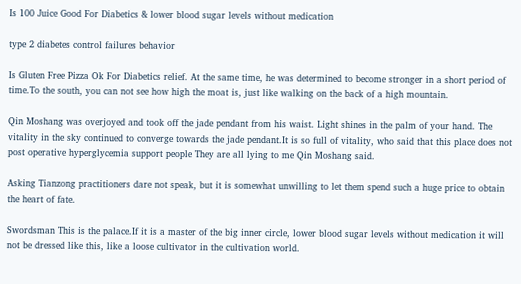Is 100 Juice Good For Diabetics & lower blood sugar levels without medication

type 2 diabetes control failures behavior

Is Gluten Free Pizza Ok For Diabetics relief. At the same time, he was determined to become stronger in a short period of time.To the south, you can not see how high the moat is, just like walking on the back of a high mountain.

Qin Moshang was overjoyed and took off the jade pendant from his waist. Light shines in the palm of your hand. The vitality in the sky continued to converge towards the jade pendant.It is so full of vitality, who said that this place does not post operative hyperglycemia support people They are all lying to me Qin Moshang said.

Asking Tianzong practitioners dare not speak, but it is somewhat unwilling to let them spend such a huge price to obtain the heart of fate.

Swordsman This is the palace.If it is a master of the big inner circle, lower blood sugar levels without medication it will not be dressed like this, like a loose cultivator in the cultivation world.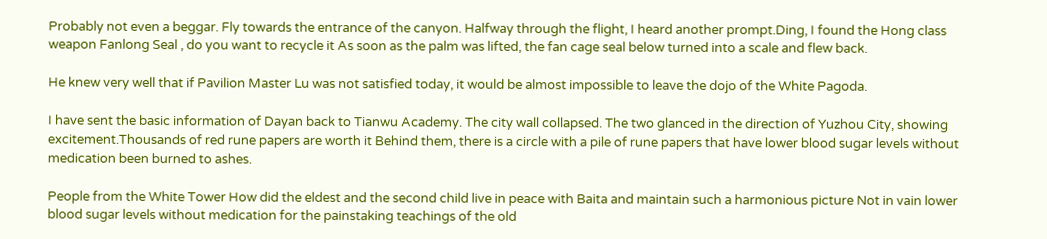Probably not even a beggar. Fly towards the entrance of the canyon. Halfway through the flight, I heard another prompt.Ding, I found the Hong class weapon Fanlong Seal , do you want to recycle it As soon as the palm was lifted, the fan cage seal below turned into a scale and flew back.

He knew very well that if Pavilion Master Lu was not satisfied today, it would be almost impossible to leave the dojo of the White Pagoda.

I have sent the basic information of Dayan back to Tianwu Academy. The city wall collapsed. The two glanced in the direction of Yuzhou City, showing excitement.Thousands of red rune papers are worth it Behind them, there is a circle with a pile of rune papers that have lower blood sugar levels without medication been burned to ashes.

People from the White Tower How did the eldest and the second child live in peace with Baita and maintain such a harmonious picture Not in vain lower blood sugar levels without medication for the painstaking teachings of the old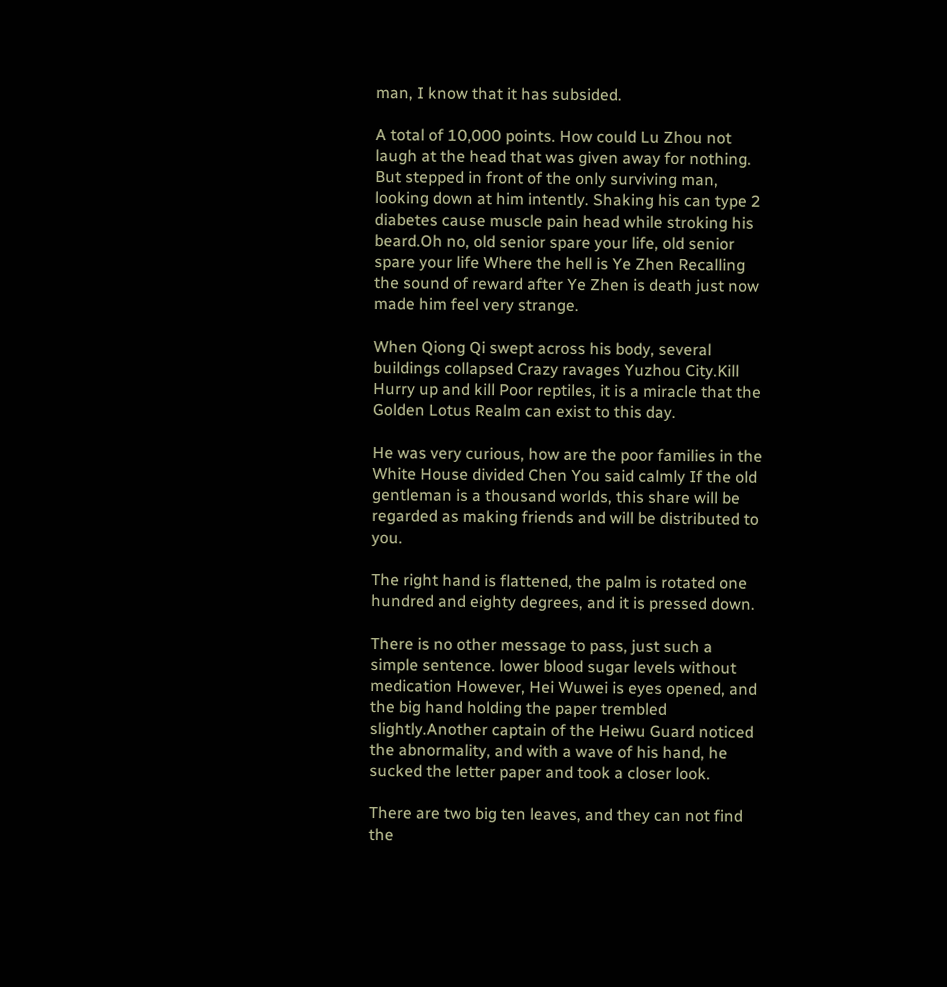man, I know that it has subsided.

A total of 10,000 points. How could Lu Zhou not laugh at the head that was given away for nothing. But stepped in front of the only surviving man, looking down at him intently. Shaking his can type 2 diabetes cause muscle pain head while stroking his beard.Oh no, old senior spare your life, old senior spare your life Where the hell is Ye Zhen Recalling the sound of reward after Ye Zhen is death just now made him feel very strange.

When Qiong Qi swept across his body, several buildings collapsed Crazy ravages Yuzhou City.Kill Hurry up and kill Poor reptiles, it is a miracle that the Golden Lotus Realm can exist to this day.

He was very curious, how are the poor families in the White House divided Chen You said calmly If the old gentleman is a thousand worlds, this share will be regarded as making friends and will be distributed to you.

The right hand is flattened, the palm is rotated one hundred and eighty degrees, and it is pressed down.

There is no other message to pass, just such a simple sentence. lower blood sugar levels without medication However, Hei Wuwei is eyes opened, and the big hand holding the paper trembled slightly.Another captain of the Heiwu Guard noticed the abnormality, and with a wave of his hand, he sucked the letter paper and took a closer look.

There are two big ten leaves, and they can not find the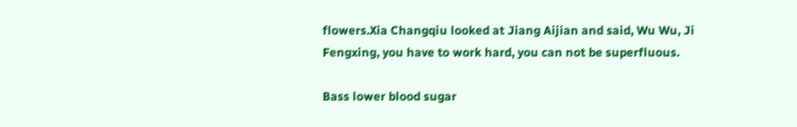flowers.Xia Changqiu looked at Jiang Aijian and said, Wu Wu, Ji Fengxing, you have to work hard, you can not be superfluous.

Bass lower blood sugar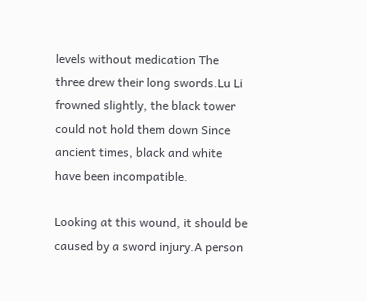levels without medication The three drew their long swords.Lu Li frowned slightly, the black tower could not hold them down Since ancient times, black and white have been incompatible.

Looking at this wound, it should be caused by a sword injury.A person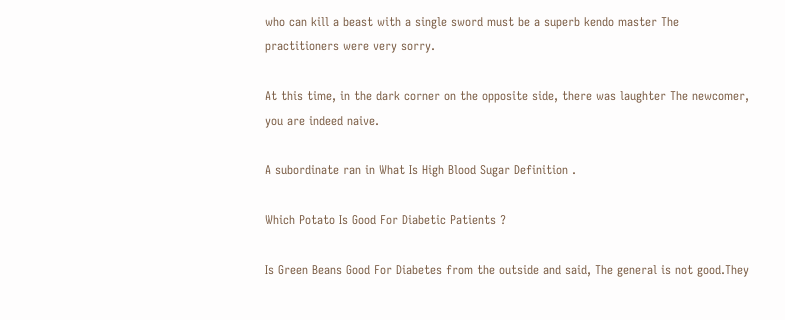who can kill a beast with a single sword must be a superb kendo master The practitioners were very sorry.

At this time, in the dark corner on the opposite side, there was laughter The newcomer, you are indeed naive.

A subordinate ran in What Is High Blood Sugar Definition .

Which Potato Is Good For Diabetic Patients ?

Is Green Beans Good For Diabetes from the outside and said, The general is not good.They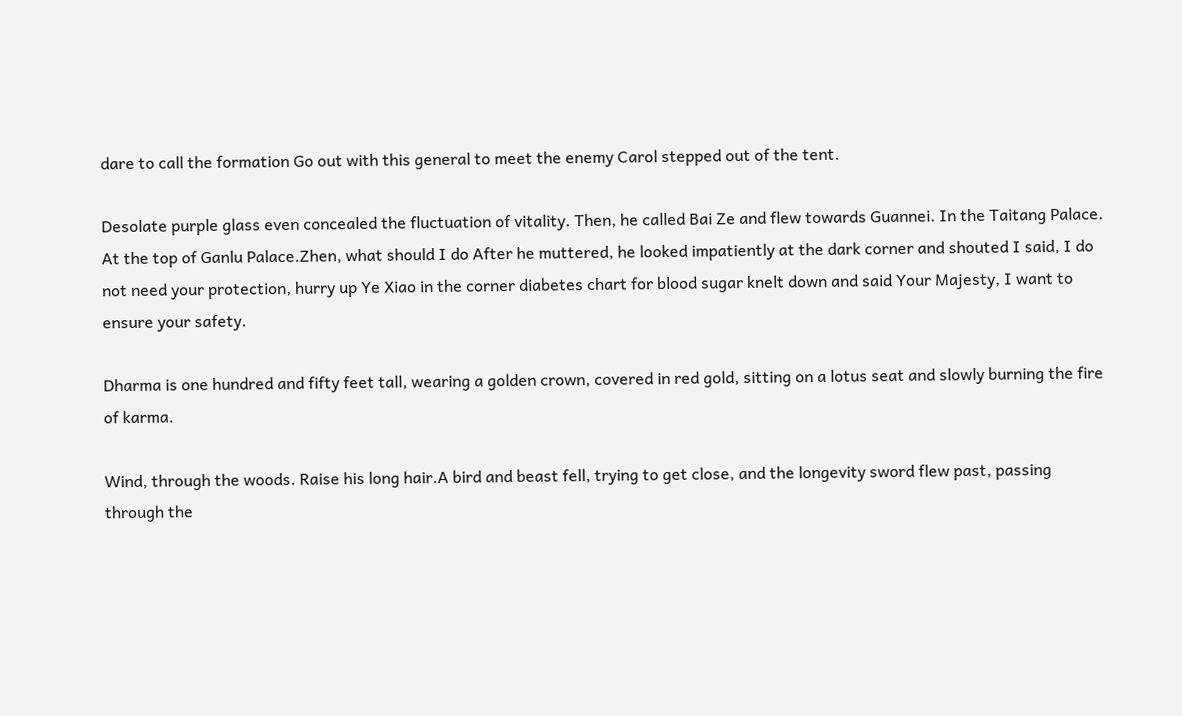dare to call the formation Go out with this general to meet the enemy Carol stepped out of the tent.

Desolate purple glass even concealed the fluctuation of vitality. Then, he called Bai Ze and flew towards Guannei. In the Taitang Palace. At the top of Ganlu Palace.Zhen, what should I do After he muttered, he looked impatiently at the dark corner and shouted I said, I do not need your protection, hurry up Ye Xiao in the corner diabetes chart for blood sugar knelt down and said Your Majesty, I want to ensure your safety.

Dharma is one hundred and fifty feet tall, wearing a golden crown, covered in red gold, sitting on a lotus seat and slowly burning the fire of karma.

Wind, through the woods. Raise his long hair.A bird and beast fell, trying to get close, and the longevity sword flew past, passing through the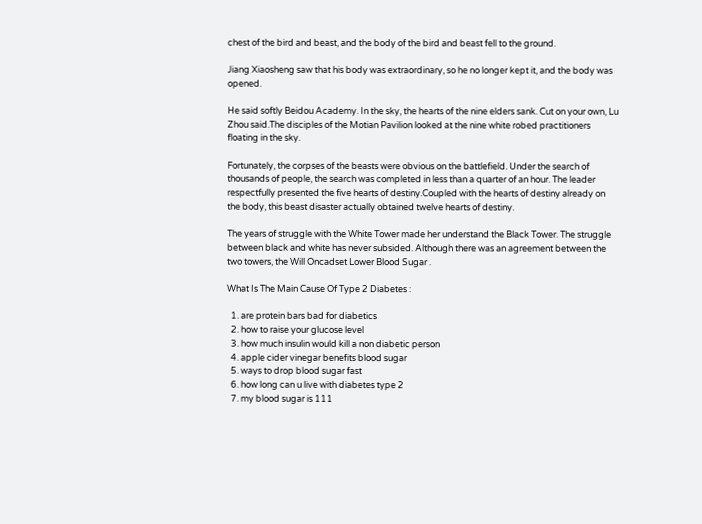chest of the bird and beast, and the body of the bird and beast fell to the ground.

Jiang Xiaosheng saw that his body was extraordinary, so he no longer kept it, and the body was opened.

He said softly Beidou Academy. In the sky, the hearts of the nine elders sank. Cut on your own, Lu Zhou said.The disciples of the Motian Pavilion looked at the nine white robed practitioners floating in the sky.

Fortunately, the corpses of the beasts were obvious on the battlefield. Under the search of thousands of people, the search was completed in less than a quarter of an hour. The leader respectfully presented the five hearts of destiny.Coupled with the hearts of destiny already on the body, this beast disaster actually obtained twelve hearts of destiny.

The years of struggle with the White Tower made her understand the Black Tower. The struggle between black and white has never subsided. Although there was an agreement between the two towers, the Will Oncadset Lower Blood Sugar .

What Is The Main Cause Of Type 2 Diabetes :

  1. are protein bars bad for diabetics
  2. how to raise your glucose level
  3. how much insulin would kill a non diabetic person
  4. apple cider vinegar benefits blood sugar
  5. ways to drop blood sugar fast
  6. how long can u live with diabetes type 2
  7. my blood sugar is 111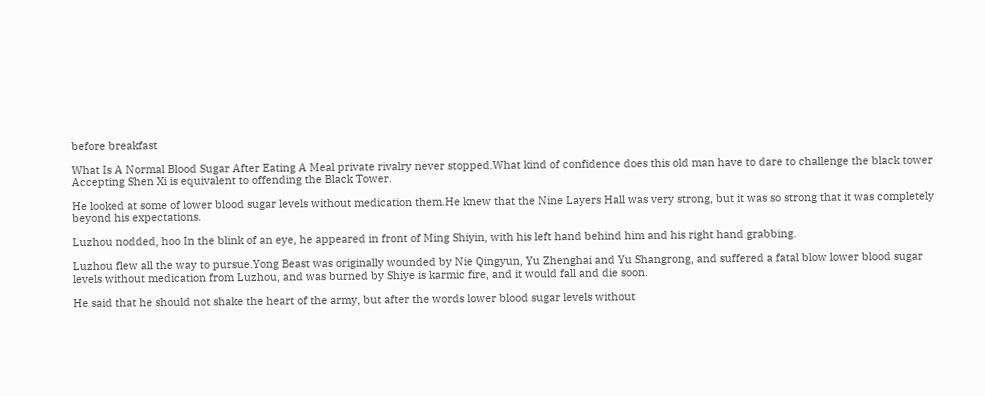before breakfast

What Is A Normal Blood Sugar After Eating A Meal private rivalry never stopped.What kind of confidence does this old man have to dare to challenge the black tower Accepting Shen Xi is equivalent to offending the Black Tower.

He looked at some of lower blood sugar levels without medication them.He knew that the Nine Layers Hall was very strong, but it was so strong that it was completely beyond his expectations.

Luzhou nodded, hoo In the blink of an eye, he appeared in front of Ming Shiyin, with his left hand behind him and his right hand grabbing.

Luzhou flew all the way to pursue.Yong Beast was originally wounded by Nie Qingyun, Yu Zhenghai and Yu Shangrong, and suffered a fatal blow lower blood sugar levels without medication from Luzhou, and was burned by Shiye is karmic fire, and it would fall and die soon.

He said that he should not shake the heart of the army, but after the words lower blood sugar levels without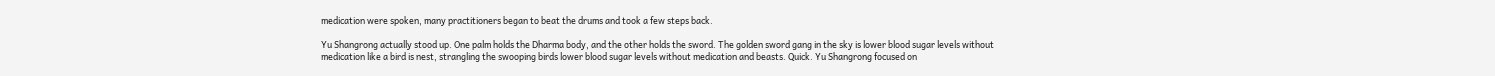medication were spoken, many practitioners began to beat the drums and took a few steps back.

Yu Shangrong actually stood up. One palm holds the Dharma body, and the other holds the sword. The golden sword gang in the sky is lower blood sugar levels without medication like a bird is nest, strangling the swooping birds lower blood sugar levels without medication and beasts. Quick. Yu Shangrong focused on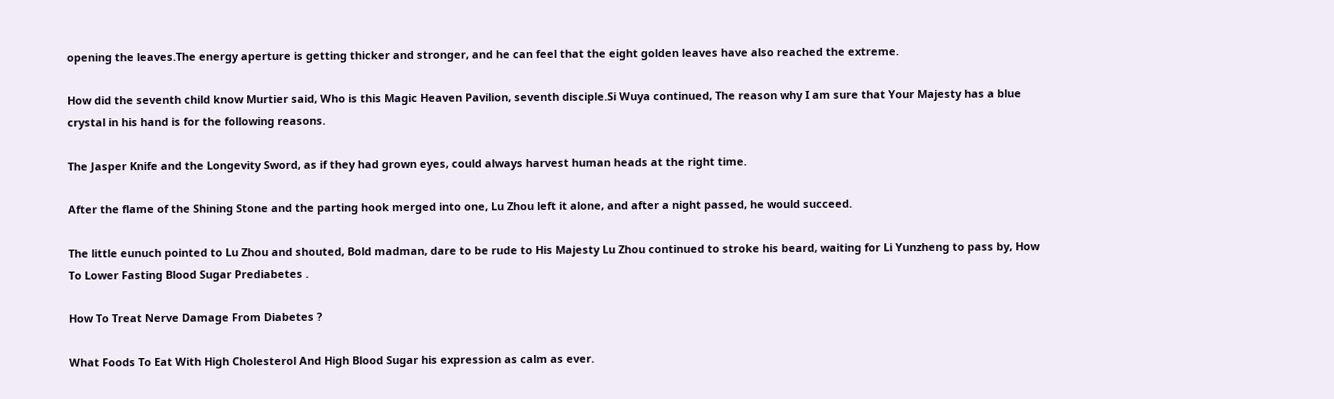opening the leaves.The energy aperture is getting thicker and stronger, and he can feel that the eight golden leaves have also reached the extreme.

How did the seventh child know Murtier said, Who is this Magic Heaven Pavilion, seventh disciple.Si Wuya continued, The reason why I am sure that Your Majesty has a blue crystal in his hand is for the following reasons.

The Jasper Knife and the Longevity Sword, as if they had grown eyes, could always harvest human heads at the right time.

After the flame of the Shining Stone and the parting hook merged into one, Lu Zhou left it alone, and after a night passed, he would succeed.

The little eunuch pointed to Lu Zhou and shouted, Bold madman, dare to be rude to His Majesty Lu Zhou continued to stroke his beard, waiting for Li Yunzheng to pass by, How To Lower Fasting Blood Sugar Prediabetes .

How To Treat Nerve Damage From Diabetes ?

What Foods To Eat With High Cholesterol And High Blood Sugar his expression as calm as ever.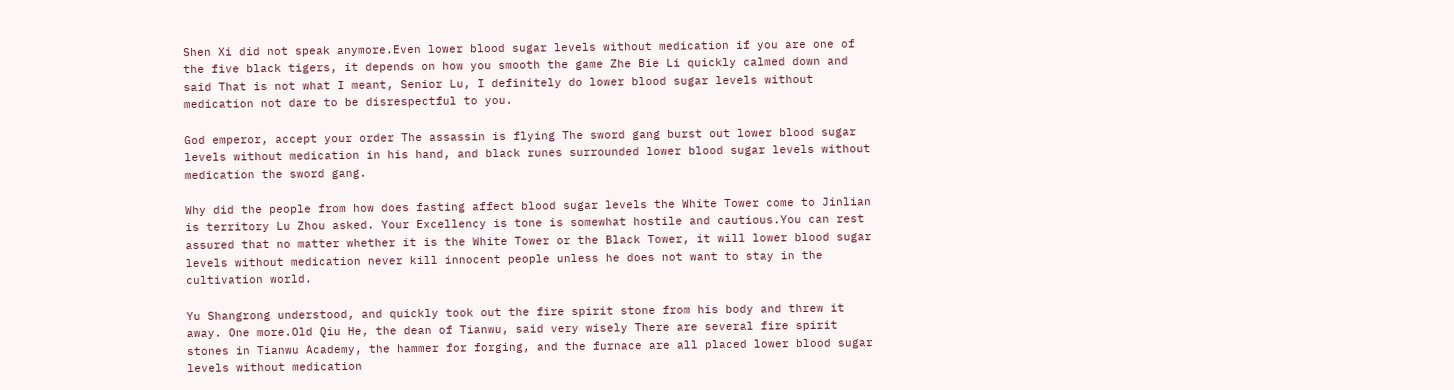Shen Xi did not speak anymore.Even lower blood sugar levels without medication if you are one of the five black tigers, it depends on how you smooth the game Zhe Bie Li quickly calmed down and said That is not what I meant, Senior Lu, I definitely do lower blood sugar levels without medication not dare to be disrespectful to you.

God emperor, accept your order The assassin is flying The sword gang burst out lower blood sugar levels without medication in his hand, and black runes surrounded lower blood sugar levels without medication the sword gang.

Why did the people from how does fasting affect blood sugar levels the White Tower come to Jinlian is territory Lu Zhou asked. Your Excellency is tone is somewhat hostile and cautious.You can rest assured that no matter whether it is the White Tower or the Black Tower, it will lower blood sugar levels without medication never kill innocent people unless he does not want to stay in the cultivation world.

Yu Shangrong understood, and quickly took out the fire spirit stone from his body and threw it away. One more.Old Qiu He, the dean of Tianwu, said very wisely There are several fire spirit stones in Tianwu Academy, the hammer for forging, and the furnace are all placed lower blood sugar levels without medication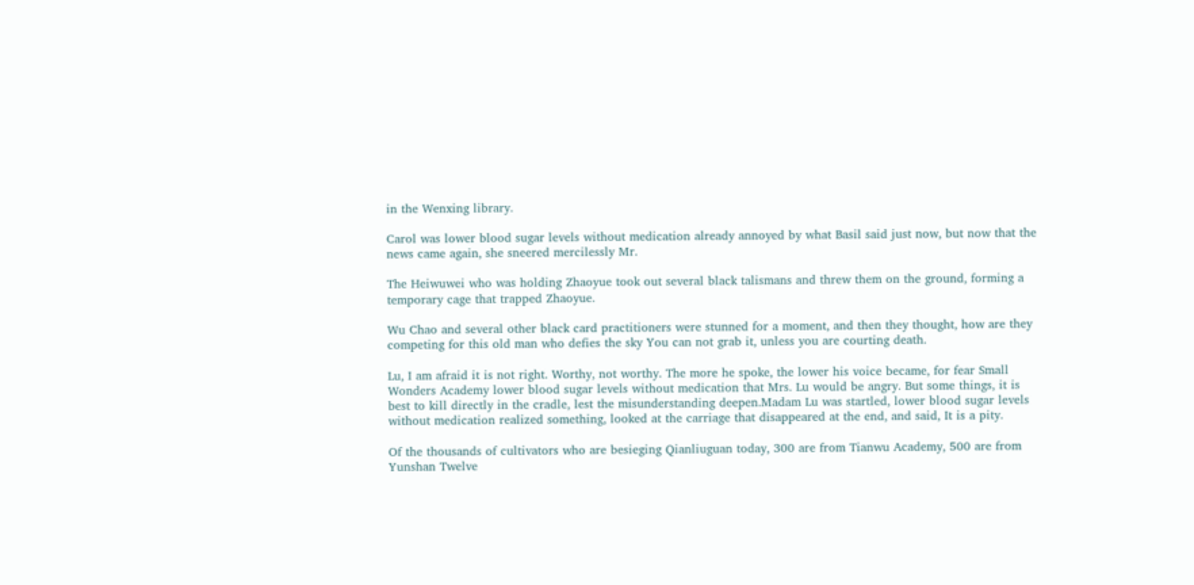in the Wenxing library.

Carol was lower blood sugar levels without medication already annoyed by what Basil said just now, but now that the news came again, she sneered mercilessly Mr.

The Heiwuwei who was holding Zhaoyue took out several black talismans and threw them on the ground, forming a temporary cage that trapped Zhaoyue.

Wu Chao and several other black card practitioners were stunned for a moment, and then they thought, how are they competing for this old man who defies the sky You can not grab it, unless you are courting death.

Lu, I am afraid it is not right. Worthy, not worthy. The more he spoke, the lower his voice became, for fear Small Wonders Academy lower blood sugar levels without medication that Mrs. Lu would be angry. But some things, it is best to kill directly in the cradle, lest the misunderstanding deepen.Madam Lu was startled, lower blood sugar levels without medication realized something, looked at the carriage that disappeared at the end, and said, It is a pity.

Of the thousands of cultivators who are besieging Qianliuguan today, 300 are from Tianwu Academy, 500 are from Yunshan Twelve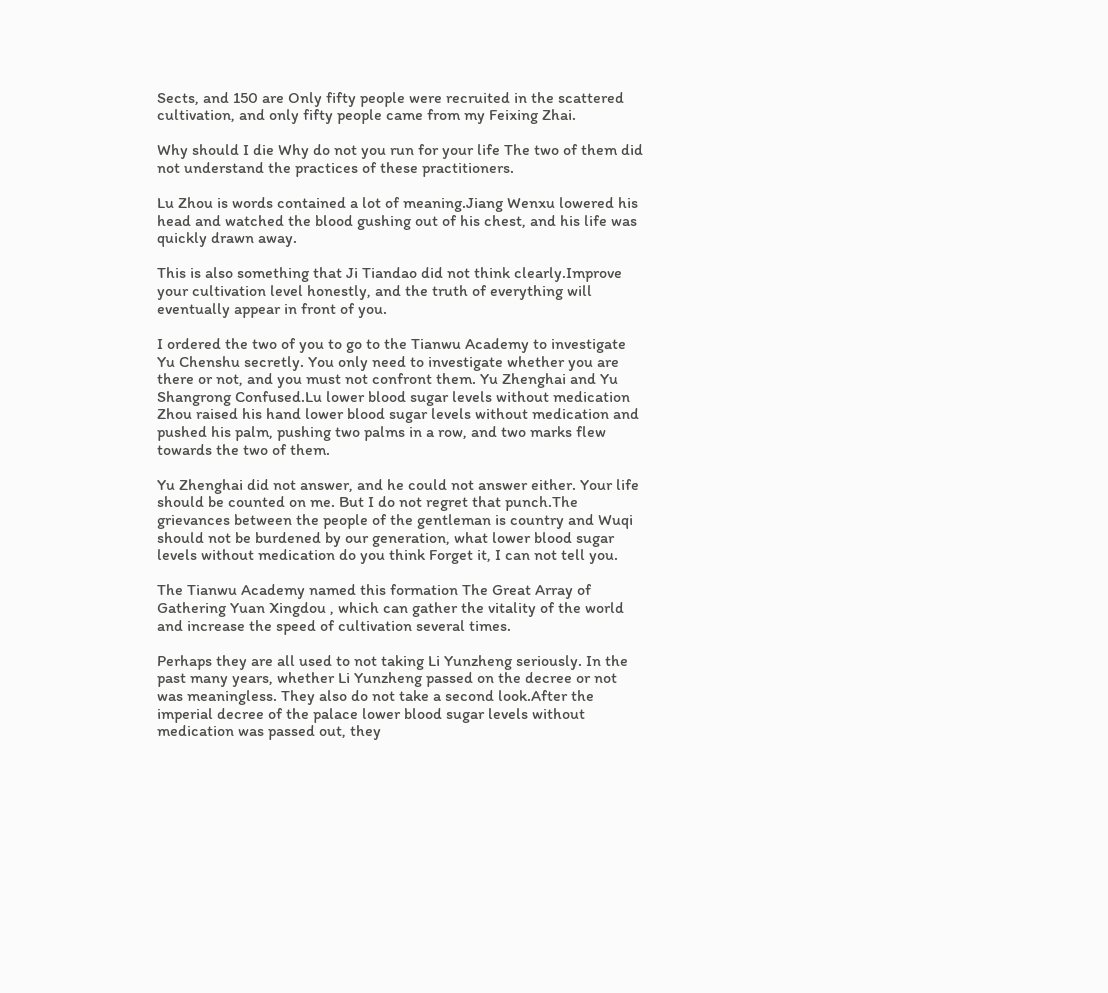Sects, and 150 are Only fifty people were recruited in the scattered cultivation, and only fifty people came from my Feixing Zhai.

Why should I die Why do not you run for your life The two of them did not understand the practices of these practitioners.

Lu Zhou is words contained a lot of meaning.Jiang Wenxu lowered his head and watched the blood gushing out of his chest, and his life was quickly drawn away.

This is also something that Ji Tiandao did not think clearly.Improve your cultivation level honestly, and the truth of everything will eventually appear in front of you.

I ordered the two of you to go to the Tianwu Academy to investigate Yu Chenshu secretly. You only need to investigate whether you are there or not, and you must not confront them. Yu Zhenghai and Yu Shangrong Confused.Lu lower blood sugar levels without medication Zhou raised his hand lower blood sugar levels without medication and pushed his palm, pushing two palms in a row, and two marks flew towards the two of them.

Yu Zhenghai did not answer, and he could not answer either. Your life should be counted on me. But I do not regret that punch.The grievances between the people of the gentleman is country and Wuqi should not be burdened by our generation, what lower blood sugar levels without medication do you think Forget it, I can not tell you.

The Tianwu Academy named this formation The Great Array of Gathering Yuan Xingdou , which can gather the vitality of the world and increase the speed of cultivation several times.

Perhaps they are all used to not taking Li Yunzheng seriously. In the past many years, whether Li Yunzheng passed on the decree or not was meaningless. They also do not take a second look.After the imperial decree of the palace lower blood sugar levels without medication was passed out, they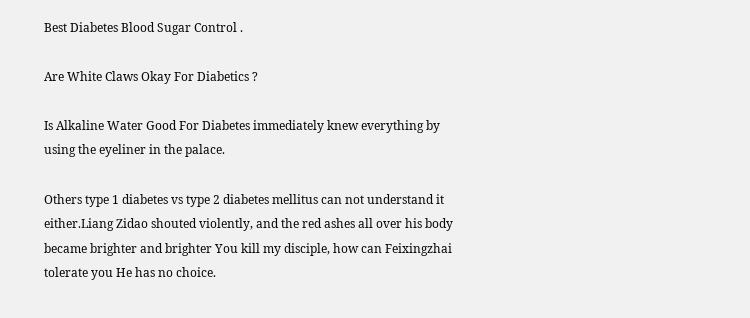Best Diabetes Blood Sugar Control .

Are White Claws Okay For Diabetics ?

Is Alkaline Water Good For Diabetes immediately knew everything by using the eyeliner in the palace.

Others type 1 diabetes vs type 2 diabetes mellitus can not understand it either.Liang Zidao shouted violently, and the red ashes all over his body became brighter and brighter You kill my disciple, how can Feixingzhai tolerate you He has no choice.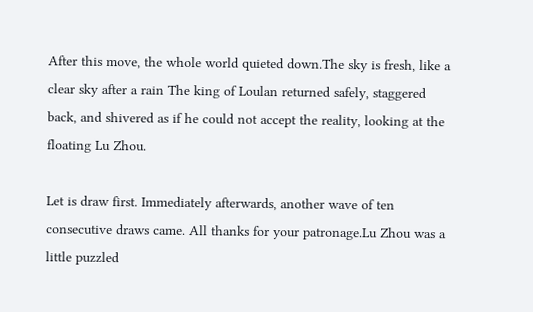After this move, the whole world quieted down.The sky is fresh, like a clear sky after a rain The king of Loulan returned safely, staggered back, and shivered as if he could not accept the reality, looking at the floating Lu Zhou.

Let is draw first. Immediately afterwards, another wave of ten consecutive draws came. All thanks for your patronage.Lu Zhou was a little puzzled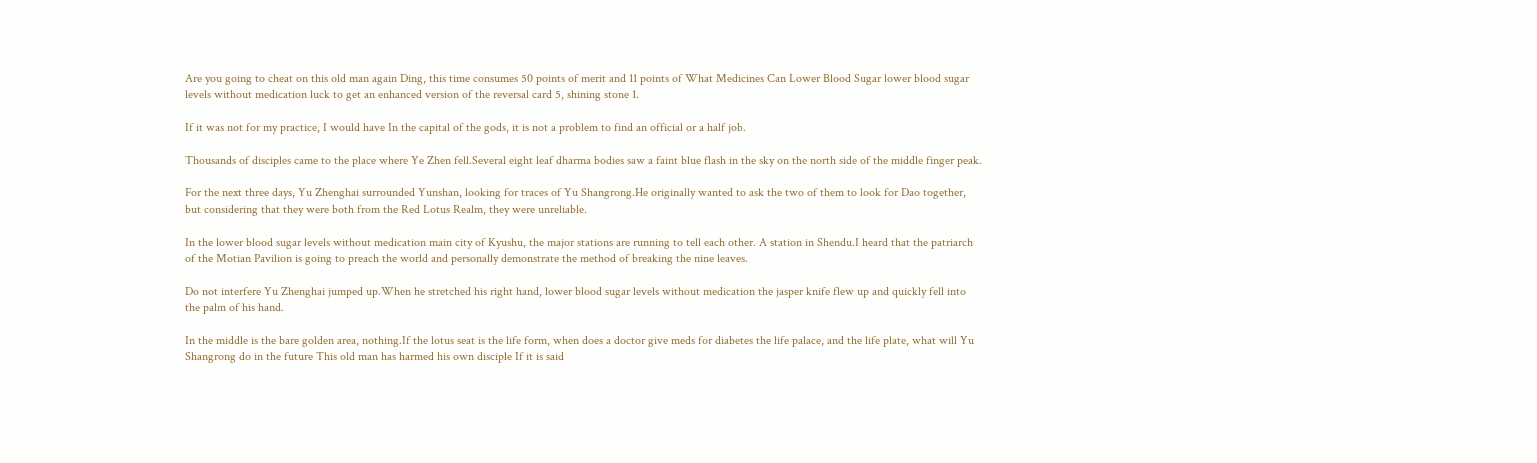Are you going to cheat on this old man again Ding, this time consumes 50 points of merit and 11 points of What Medicines Can Lower Blood Sugar lower blood sugar levels without medication luck to get an enhanced version of the reversal card 5, shining stone 1.

If it was not for my practice, I would have In the capital of the gods, it is not a problem to find an official or a half job.

Thousands of disciples came to the place where Ye Zhen fell.Several eight leaf dharma bodies saw a faint blue flash in the sky on the north side of the middle finger peak.

For the next three days, Yu Zhenghai surrounded Yunshan, looking for traces of Yu Shangrong.He originally wanted to ask the two of them to look for Dao together, but considering that they were both from the Red Lotus Realm, they were unreliable.

In the lower blood sugar levels without medication main city of Kyushu, the major stations are running to tell each other. A station in Shendu.I heard that the patriarch of the Motian Pavilion is going to preach the world and personally demonstrate the method of breaking the nine leaves.

Do not interfere Yu Zhenghai jumped up.When he stretched his right hand, lower blood sugar levels without medication the jasper knife flew up and quickly fell into the palm of his hand.

In the middle is the bare golden area, nothing.If the lotus seat is the life form, when does a doctor give meds for diabetes the life palace, and the life plate, what will Yu Shangrong do in the future This old man has harmed his own disciple If it is said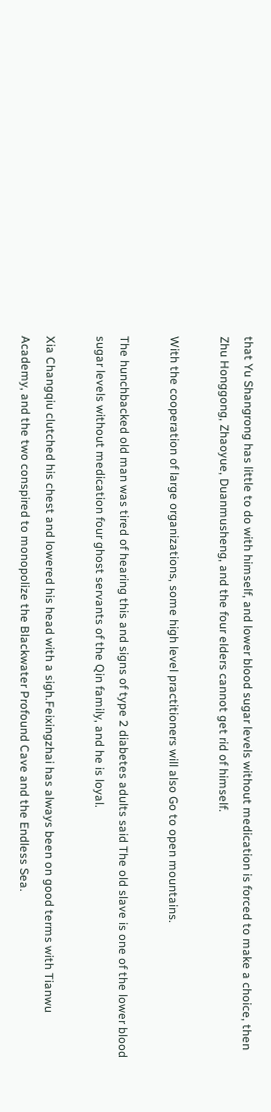that Yu Shangrong has little to do with himself, and lower blood sugar levels without medication is forced to make a choice, then Zhu Honggong, Zhaoyue, Duanmusheng, and the four elders cannot get rid of himself.

With the cooperation of large organizations, some high level practitioners will also Go to open mountains.

The hunchbacked old man was tired of hearing this and signs of type 2 diabetes adults said The old slave is one of the lower blood sugar levels without medication four ghost servants of the Qin family, and he is loyal.

Xia Changqiu clutched his chest and lowered his head with a sigh.Feixingzhai has always been on good terms with Tianwu Academy, and the two conspired to monopolize the Blackwater Profound Cave and the Endless Sea.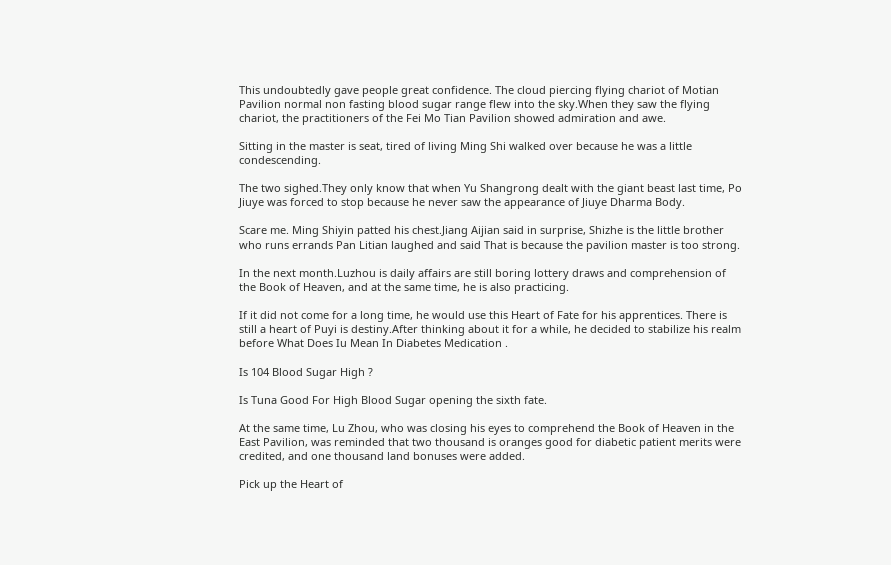This undoubtedly gave people great confidence. The cloud piercing flying chariot of Motian Pavilion normal non fasting blood sugar range flew into the sky.When they saw the flying chariot, the practitioners of the Fei Mo Tian Pavilion showed admiration and awe.

Sitting in the master is seat, tired of living Ming Shi walked over because he was a little condescending.

The two sighed.They only know that when Yu Shangrong dealt with the giant beast last time, Po Jiuye was forced to stop because he never saw the appearance of Jiuye Dharma Body.

Scare me. Ming Shiyin patted his chest.Jiang Aijian said in surprise, Shizhe is the little brother who runs errands Pan Litian laughed and said That is because the pavilion master is too strong.

In the next month.Luzhou is daily affairs are still boring lottery draws and comprehension of the Book of Heaven, and at the same time, he is also practicing.

If it did not come for a long time, he would use this Heart of Fate for his apprentices. There is still a heart of Puyi is destiny.After thinking about it for a while, he decided to stabilize his realm before What Does Iu Mean In Diabetes Medication .

Is 104 Blood Sugar High ?

Is Tuna Good For High Blood Sugar opening the sixth fate.

At the same time, Lu Zhou, who was closing his eyes to comprehend the Book of Heaven in the East Pavilion, was reminded that two thousand is oranges good for diabetic patient merits were credited, and one thousand land bonuses were added.

Pick up the Heart of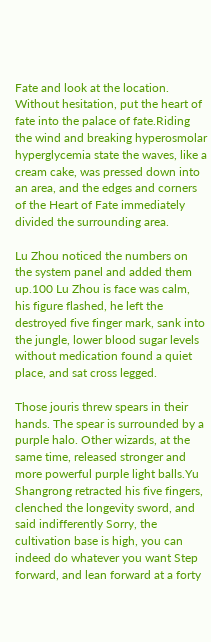Fate and look at the location. Without hesitation, put the heart of fate into the palace of fate.Riding the wind and breaking hyperosmolar hyperglycemia state the waves, like a cream cake, was pressed down into an area, and the edges and corners of the Heart of Fate immediately divided the surrounding area.

Lu Zhou noticed the numbers on the system panel and added them up.100 Lu Zhou is face was calm, his figure flashed, he left the destroyed five finger mark, sank into the jungle, lower blood sugar levels without medication found a quiet place, and sat cross legged.

Those jouris threw spears in their hands. The spear is surrounded by a purple halo. Other wizards, at the same time, released stronger and more powerful purple light balls.Yu Shangrong retracted his five fingers, clenched the longevity sword, and said indifferently Sorry, the cultivation base is high, you can indeed do whatever you want Step forward, and lean forward at a forty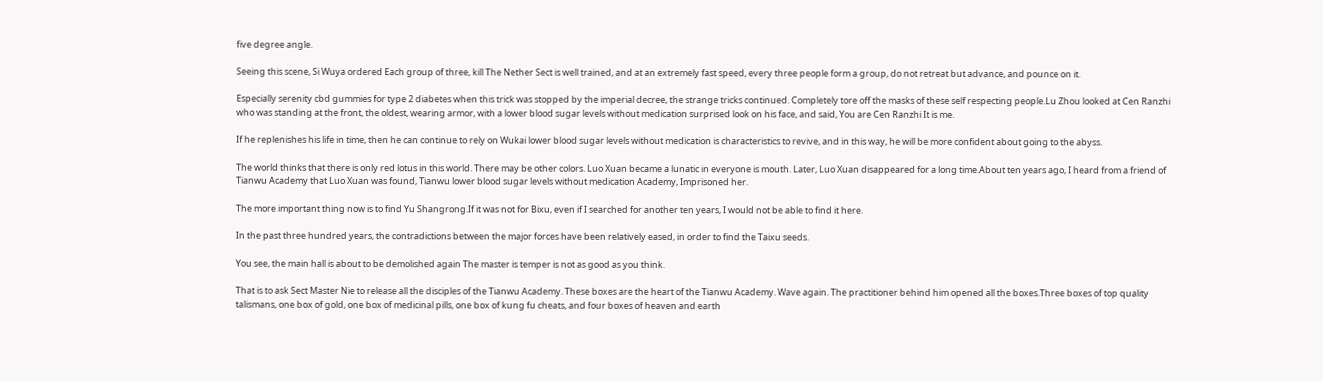five degree angle.

Seeing this scene, Si Wuya ordered Each group of three, kill The Nether Sect is well trained, and at an extremely fast speed, every three people form a group, do not retreat but advance, and pounce on it.

Especially serenity cbd gummies for type 2 diabetes when this trick was stopped by the imperial decree, the strange tricks continued. Completely tore off the masks of these self respecting people.Lu Zhou looked at Cen Ranzhi who was standing at the front, the oldest, wearing armor, with a lower blood sugar levels without medication surprised look on his face, and said, You are Cen Ranzhi It is me.

If he replenishes his life in time, then he can continue to rely on Wukai lower blood sugar levels without medication is characteristics to revive, and in this way, he will be more confident about going to the abyss.

The world thinks that there is only red lotus in this world. There may be other colors. Luo Xuan became a lunatic in everyone is mouth. Later, Luo Xuan disappeared for a long time.About ten years ago, I heard from a friend of Tianwu Academy that Luo Xuan was found, Tianwu lower blood sugar levels without medication Academy, Imprisoned her.

The more important thing now is to find Yu Shangrong.If it was not for Bixu, even if I searched for another ten years, I would not be able to find it here.

In the past three hundred years, the contradictions between the major forces have been relatively eased, in order to find the Taixu seeds.

You see, the main hall is about to be demolished again The master is temper is not as good as you think.

That is to ask Sect Master Nie to release all the disciples of the Tianwu Academy. These boxes are the heart of the Tianwu Academy. Wave again. The practitioner behind him opened all the boxes.Three boxes of top quality talismans, one box of gold, one box of medicinal pills, one box of kung fu cheats, and four boxes of heaven and earth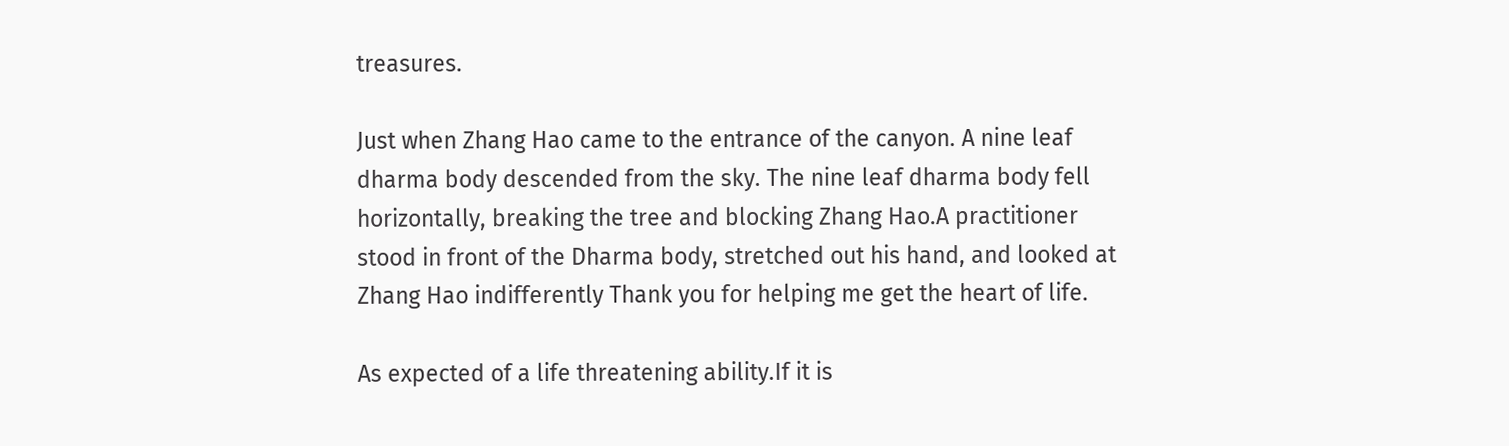treasures.

Just when Zhang Hao came to the entrance of the canyon. A nine leaf dharma body descended from the sky. The nine leaf dharma body fell horizontally, breaking the tree and blocking Zhang Hao.A practitioner stood in front of the Dharma body, stretched out his hand, and looked at Zhang Hao indifferently Thank you for helping me get the heart of life.

As expected of a life threatening ability.If it is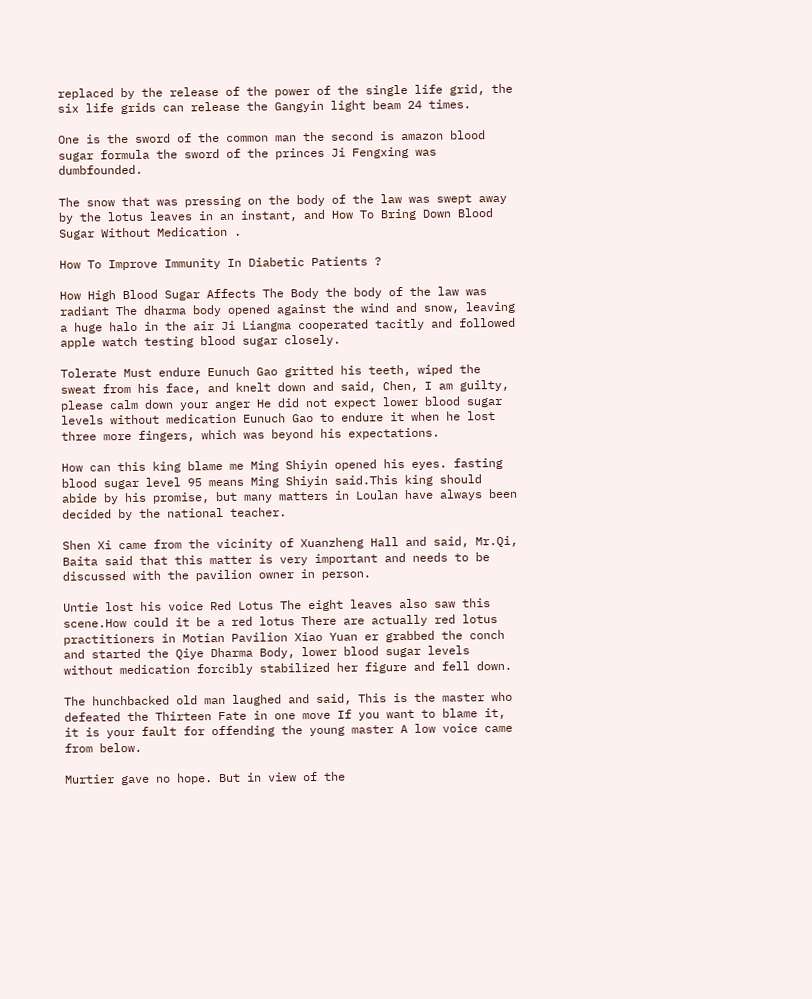replaced by the release of the power of the single life grid, the six life grids can release the Gangyin light beam 24 times.

One is the sword of the common man the second is amazon blood sugar formula the sword of the princes Ji Fengxing was dumbfounded.

The snow that was pressing on the body of the law was swept away by the lotus leaves in an instant, and How To Bring Down Blood Sugar Without Medication .

How To Improve Immunity In Diabetic Patients ?

How High Blood Sugar Affects The Body the body of the law was radiant The dharma body opened against the wind and snow, leaving a huge halo in the air Ji Liangma cooperated tacitly and followed apple watch testing blood sugar closely.

Tolerate Must endure Eunuch Gao gritted his teeth, wiped the sweat from his face, and knelt down and said, Chen, I am guilty, please calm down your anger He did not expect lower blood sugar levels without medication Eunuch Gao to endure it when he lost three more fingers, which was beyond his expectations.

How can this king blame me Ming Shiyin opened his eyes. fasting blood sugar level 95 means Ming Shiyin said.This king should abide by his promise, but many matters in Loulan have always been decided by the national teacher.

Shen Xi came from the vicinity of Xuanzheng Hall and said, Mr.Qi, Baita said that this matter is very important and needs to be discussed with the pavilion owner in person.

Untie lost his voice Red Lotus The eight leaves also saw this scene.How could it be a red lotus There are actually red lotus practitioners in Motian Pavilion Xiao Yuan er grabbed the conch and started the Qiye Dharma Body, lower blood sugar levels without medication forcibly stabilized her figure and fell down.

The hunchbacked old man laughed and said, This is the master who defeated the Thirteen Fate in one move If you want to blame it, it is your fault for offending the young master A low voice came from below.

Murtier gave no hope. But in view of the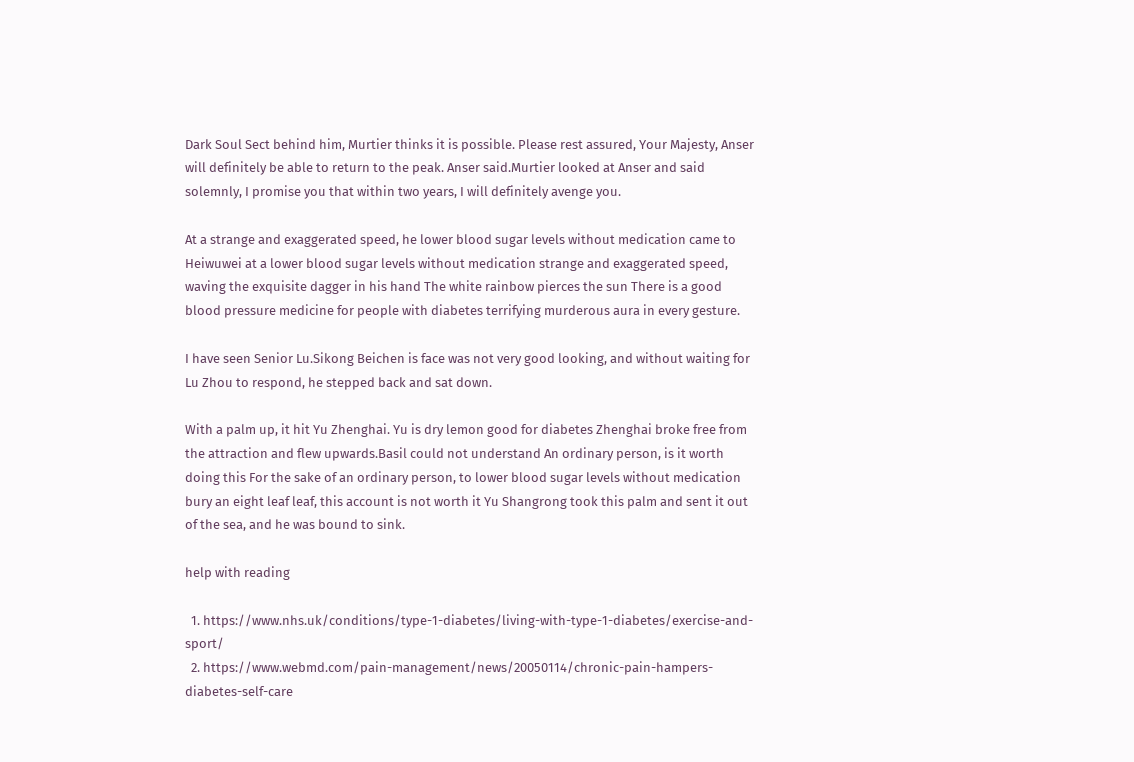Dark Soul Sect behind him, Murtier thinks it is possible. Please rest assured, Your Majesty, Anser will definitely be able to return to the peak. Anser said.Murtier looked at Anser and said solemnly, I promise you that within two years, I will definitely avenge you.

At a strange and exaggerated speed, he lower blood sugar levels without medication came to Heiwuwei at a lower blood sugar levels without medication strange and exaggerated speed, waving the exquisite dagger in his hand The white rainbow pierces the sun There is a good blood pressure medicine for people with diabetes terrifying murderous aura in every gesture.

I have seen Senior Lu.Sikong Beichen is face was not very good looking, and without waiting for Lu Zhou to respond, he stepped back and sat down.

With a palm up, it hit Yu Zhenghai. Yu is dry lemon good for diabetes Zhenghai broke free from the attraction and flew upwards.Basil could not understand An ordinary person, is it worth doing this For the sake of an ordinary person, to lower blood sugar levels without medication bury an eight leaf leaf, this account is not worth it Yu Shangrong took this palm and sent it out of the sea, and he was bound to sink.

help with reading

  1. https://www.nhs.uk/conditions/type-1-diabetes/living-with-type-1-diabetes/exercise-and-sport/
  2. https://www.webmd.com/pain-management/news/20050114/chronic-pain-hampers-diabetes-self-care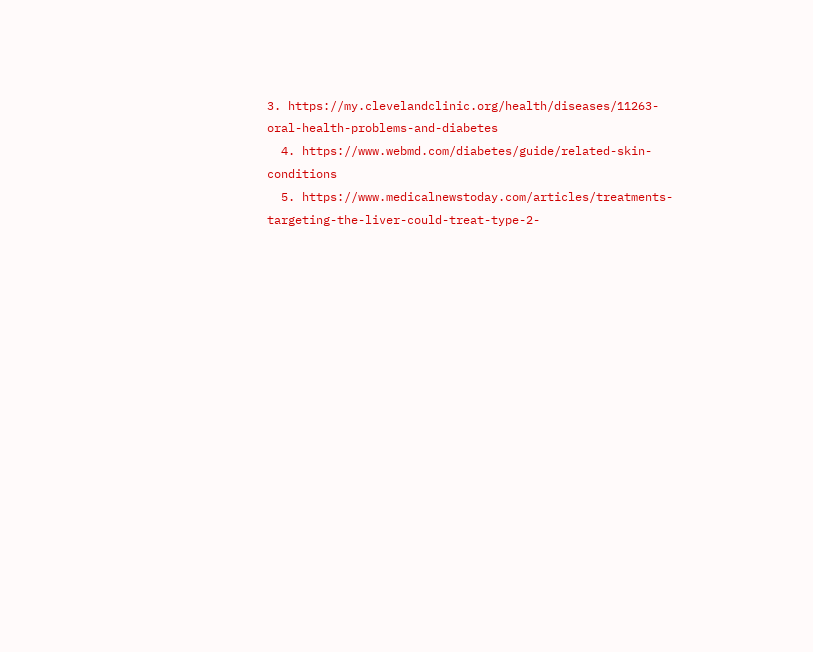3. https://my.clevelandclinic.org/health/diseases/11263-oral-health-problems-and-diabetes
  4. https://www.webmd.com/diabetes/guide/related-skin-conditions
  5. https://www.medicalnewstoday.com/articles/treatments-targeting-the-liver-could-treat-type-2-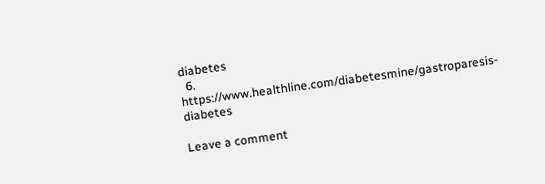diabetes
  6. https://www.healthline.com/diabetesmine/gastroparesis-diabetes

Leave a comment